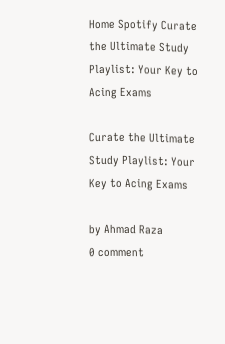Home Spotify Curate the Ultimate Study Playlist: Your Key to Acing Exams

Curate the Ultimate Study Playlist: Your Key to Acing Exams

by Ahmad Raza
0 comment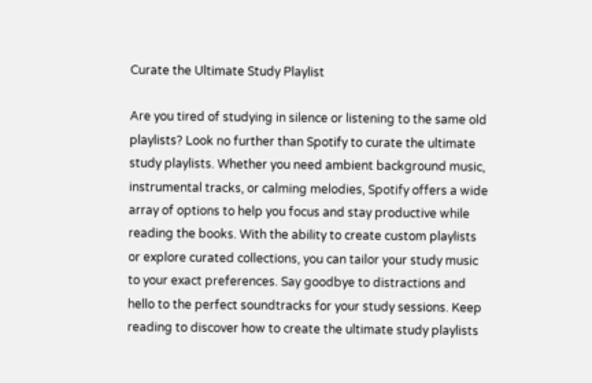Curate the Ultimate Study Playlist

Are you tired of studying in silence or listening to the same old playlists? Look no further than Spotify to curate the ultimate study playlists. Whether you need ambient background music, instrumental tracks, or calming melodies, Spotify offers a wide array of options to help you focus and stay productive while reading the books. With the ability to create custom playlists or explore curated collections, you can tailor your study music to your exact preferences. Say goodbye to distractions and hello to the perfect soundtracks for your study sessions. Keep reading to discover how to create the ultimate study playlists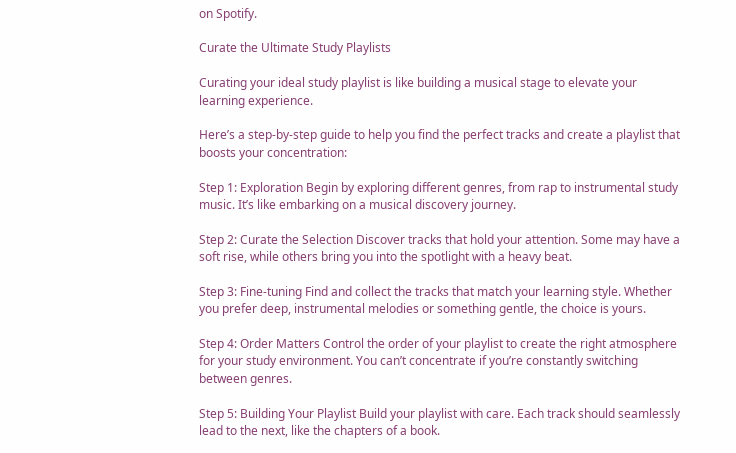on Spotify.

Curate the Ultimate Study Playlists

Curating your ideal study playlist is like building a musical stage to elevate your learning experience.

Here’s a step-by-step guide to help you find the perfect tracks and create a playlist that boosts your concentration:

Step 1: Exploration Begin by exploring different genres, from rap to instrumental study music. It’s like embarking on a musical discovery journey.

Step 2: Curate the Selection Discover tracks that hold your attention. Some may have a soft rise, while others bring you into the spotlight with a heavy beat.

Step 3: Fine-tuning Find and collect the tracks that match your learning style. Whether you prefer deep, instrumental melodies or something gentle, the choice is yours.

Step 4: Order Matters Control the order of your playlist to create the right atmosphere for your study environment. You can’t concentrate if you’re constantly switching between genres.

Step 5: Building Your Playlist Build your playlist with care. Each track should seamlessly lead to the next, like the chapters of a book.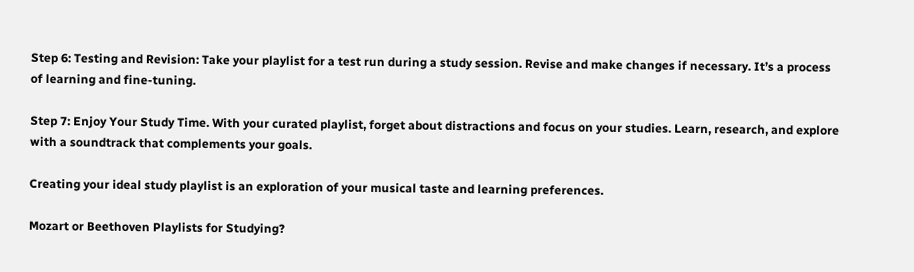Step 6: Testing and Revision: Take your playlist for a test run during a study session. Revise and make changes if necessary. It’s a process of learning and fine-tuning.

Step 7: Enjoy Your Study Time. With your curated playlist, forget about distractions and focus on your studies. Learn, research, and explore with a soundtrack that complements your goals.

Creating your ideal study playlist is an exploration of your musical taste and learning preferences.

Mozart or Beethoven Playlists for Studying?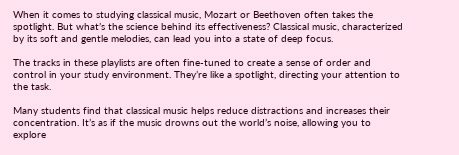When it comes to studying classical music, Mozart or Beethoven often takes the spotlight. But what’s the science behind its effectiveness? Classical music, characterized by its soft and gentle melodies, can lead you into a state of deep focus.

The tracks in these playlists are often fine-tuned to create a sense of order and control in your study environment. They’re like a spotlight, directing your attention to the task.

Many students find that classical music helps reduce distractions and increases their concentration. It’s as if the music drowns out the world’s noise, allowing you to explore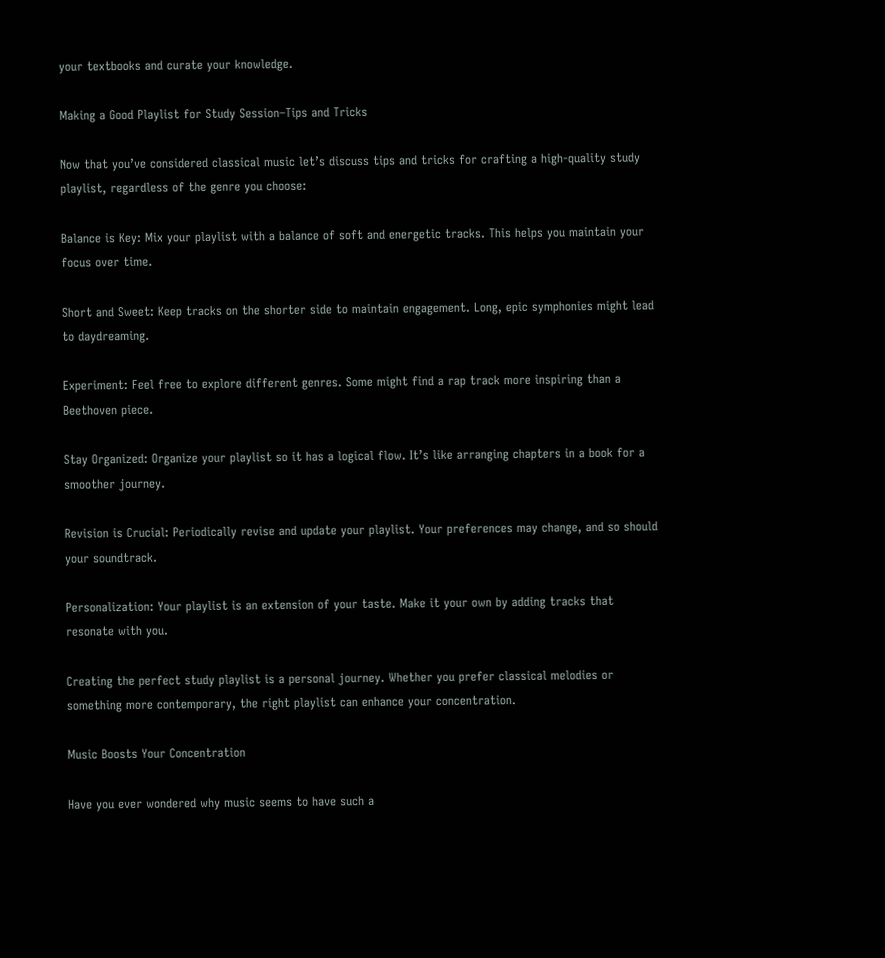your textbooks and curate your knowledge.

Making a Good Playlist for Study Session–Tips and Tricks

Now that you’ve considered classical music let’s discuss tips and tricks for crafting a high-quality study playlist, regardless of the genre you choose:

Balance is Key: Mix your playlist with a balance of soft and energetic tracks. This helps you maintain your focus over time.

Short and Sweet: Keep tracks on the shorter side to maintain engagement. Long, epic symphonies might lead to daydreaming.

Experiment: Feel free to explore different genres. Some might find a rap track more inspiring than a Beethoven piece.

Stay Organized: Organize your playlist so it has a logical flow. It’s like arranging chapters in a book for a smoother journey.

Revision is Crucial: Periodically revise and update your playlist. Your preferences may change, and so should your soundtrack.

Personalization: Your playlist is an extension of your taste. Make it your own by adding tracks that resonate with you.

Creating the perfect study playlist is a personal journey. Whether you prefer classical melodies or something more contemporary, the right playlist can enhance your concentration.

Music Boosts Your Concentration

Have you ever wondered why music seems to have such a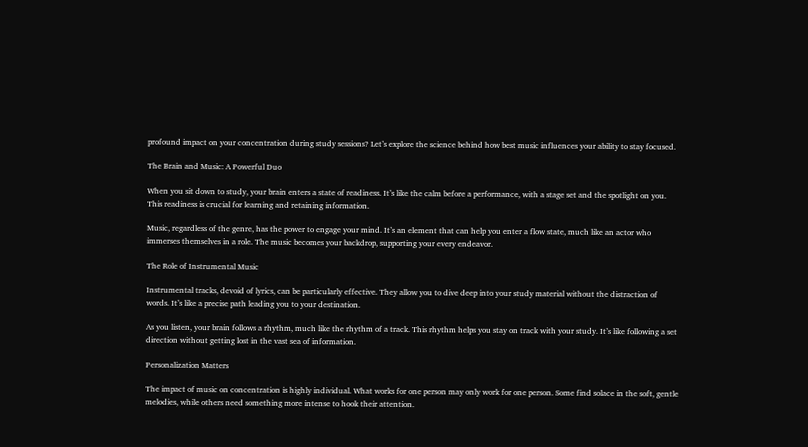profound impact on your concentration during study sessions? Let’s explore the science behind how best music influences your ability to stay focused.

The Brain and Music: A Powerful Duo

When you sit down to study, your brain enters a state of readiness. It’s like the calm before a performance, with a stage set and the spotlight on you. This readiness is crucial for learning and retaining information.

Music, regardless of the genre, has the power to engage your mind. It’s an element that can help you enter a flow state, much like an actor who immerses themselves in a role. The music becomes your backdrop, supporting your every endeavor.

The Role of Instrumental Music

Instrumental tracks, devoid of lyrics, can be particularly effective. They allow you to dive deep into your study material without the distraction of words. It’s like a precise path leading you to your destination.

As you listen, your brain follows a rhythm, much like the rhythm of a track. This rhythm helps you stay on track with your study. It’s like following a set direction without getting lost in the vast sea of information.

Personalization Matters

The impact of music on concentration is highly individual. What works for one person may only work for one person. Some find solace in the soft, gentle melodies, while others need something more intense to hook their attention.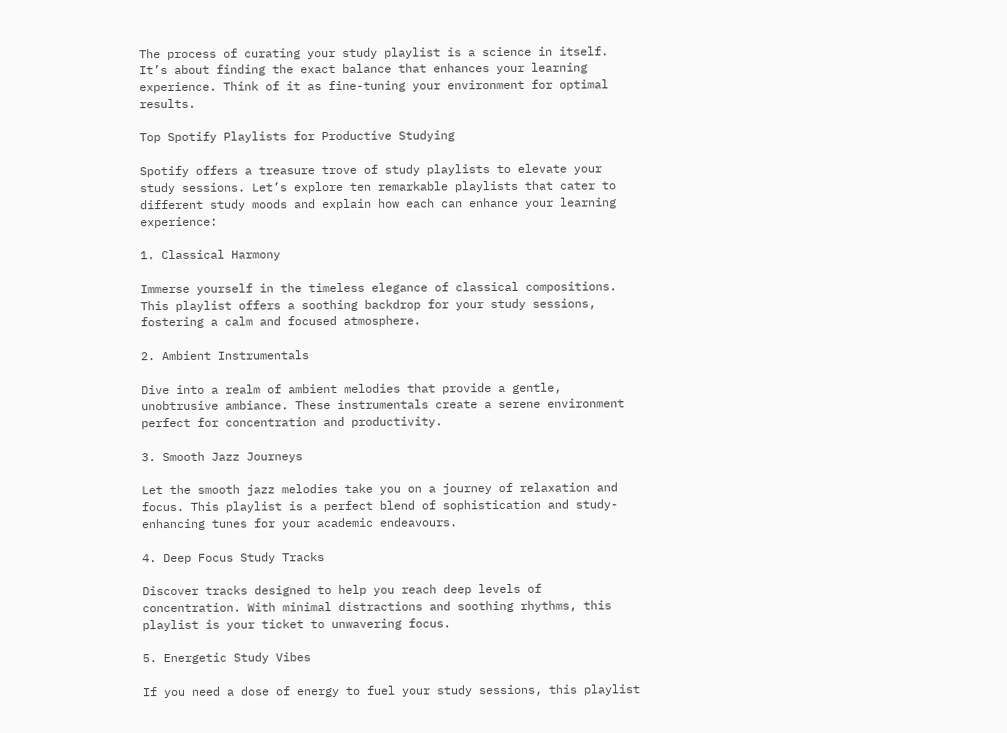The process of curating your study playlist is a science in itself. It’s about finding the exact balance that enhances your learning experience. Think of it as fine-tuning your environment for optimal results.

Top Spotify Playlists for Productive Studying

Spotify offers a treasure trove of study playlists to elevate your study sessions. Let’s explore ten remarkable playlists that cater to different study moods and explain how each can enhance your learning experience:

1. Classical Harmony

Immerse yourself in the timeless elegance of classical compositions. This playlist offers a soothing backdrop for your study sessions, fostering a calm and focused atmosphere.

2. Ambient Instrumentals

Dive into a realm of ambient melodies that provide a gentle, unobtrusive ambiance. These instrumentals create a serene environment perfect for concentration and productivity.

3. Smooth Jazz Journeys

Let the smooth jazz melodies take you on a journey of relaxation and focus. This playlist is a perfect blend of sophistication and study-enhancing tunes for your academic endeavours.

4. Deep Focus Study Tracks

Discover tracks designed to help you reach deep levels of concentration. With minimal distractions and soothing rhythms, this playlist is your ticket to unwavering focus.

5. Energetic Study Vibes

If you need a dose of energy to fuel your study sessions, this playlist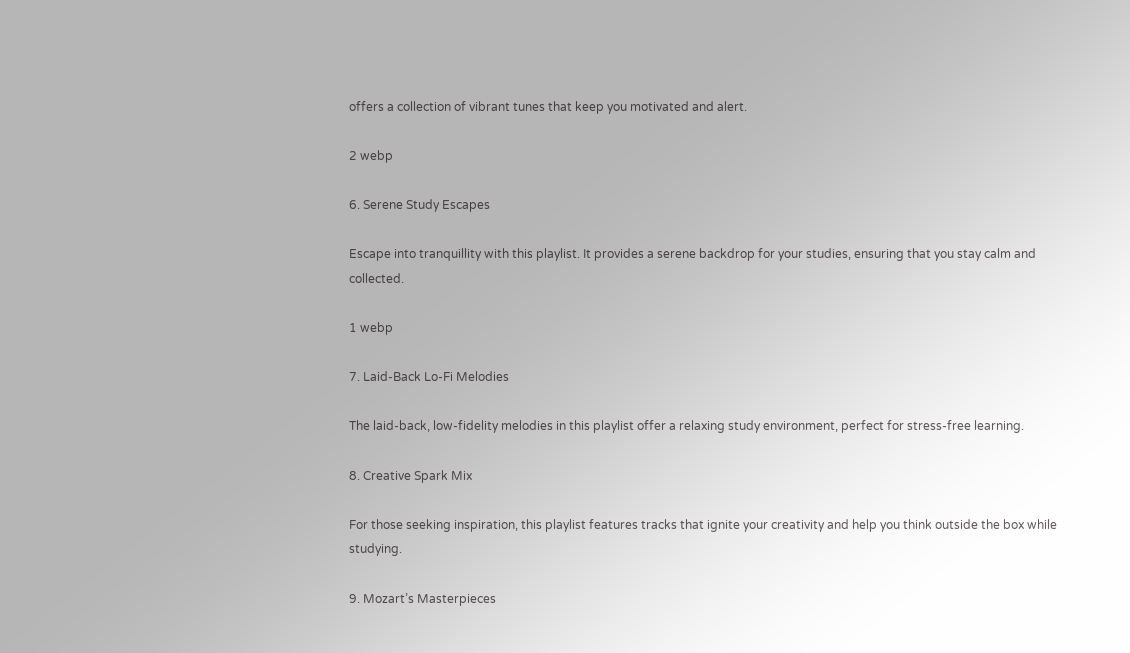offers a collection of vibrant tunes that keep you motivated and alert.

2 webp

6. Serene Study Escapes

Escape into tranquillity with this playlist. It provides a serene backdrop for your studies, ensuring that you stay calm and collected.

1 webp

7. Laid-Back Lo-Fi Melodies

The laid-back, low-fidelity melodies in this playlist offer a relaxing study environment, perfect for stress-free learning.

8. Creative Spark Mix

For those seeking inspiration, this playlist features tracks that ignite your creativity and help you think outside the box while studying.

9. Mozart’s Masterpieces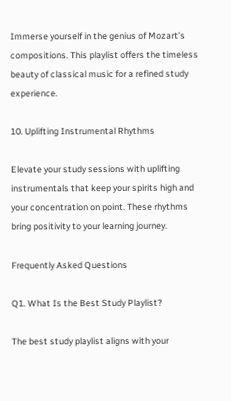Immerse yourself in the genius of Mozart’s compositions. This playlist offers the timeless beauty of classical music for a refined study experience.

10. Uplifting Instrumental Rhythms

Elevate your study sessions with uplifting instrumentals that keep your spirits high and your concentration on point. These rhythms bring positivity to your learning journey.

Frequently Asked Questions

Q1. What Is the Best Study Playlist?

The best study playlist aligns with your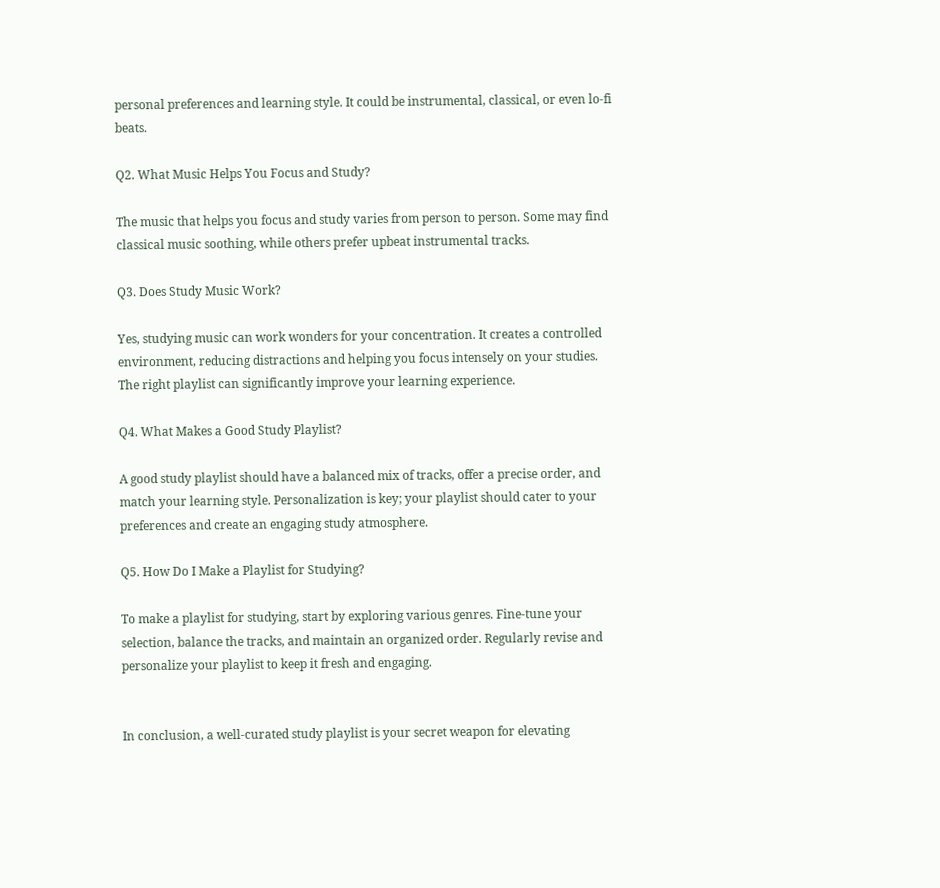personal preferences and learning style. It could be instrumental, classical, or even lo-fi beats.

Q2. What Music Helps You Focus and Study?

The music that helps you focus and study varies from person to person. Some may find classical music soothing, while others prefer upbeat instrumental tracks.

Q3. Does Study Music Work?

Yes, studying music can work wonders for your concentration. It creates a controlled environment, reducing distractions and helping you focus intensely on your studies. The right playlist can significantly improve your learning experience.

Q4. What Makes a Good Study Playlist?

A good study playlist should have a balanced mix of tracks, offer a precise order, and match your learning style. Personalization is key; your playlist should cater to your preferences and create an engaging study atmosphere.

Q5. How Do I Make a Playlist for Studying?

To make a playlist for studying, start by exploring various genres. Fine-tune your selection, balance the tracks, and maintain an organized order. Regularly revise and personalize your playlist to keep it fresh and engaging.


In conclusion, a well-curated study playlist is your secret weapon for elevating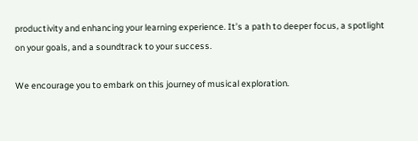productivity and enhancing your learning experience. It’s a path to deeper focus, a spotlight on your goals, and a soundtrack to your success.

We encourage you to embark on this journey of musical exploration.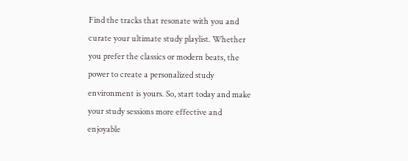Find the tracks that resonate with you and curate your ultimate study playlist. Whether you prefer the classics or modern beats, the power to create a personalized study environment is yours. So, start today and make your study sessions more effective and enjoyable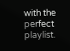with the perfect playlist.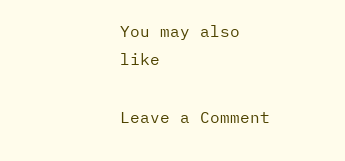You may also like

Leave a Comment